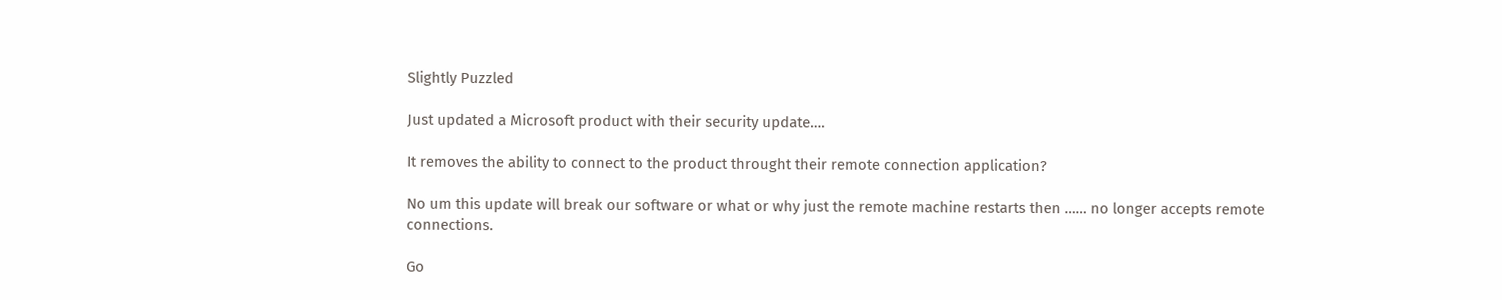Slightly Puzzled

Just updated a Microsoft product with their security update….

It removes the ability to connect to the product throught their remote connection application?

No um this update will break our software or what or why just the remote machine restarts then …… no longer accepts remote connections.

Go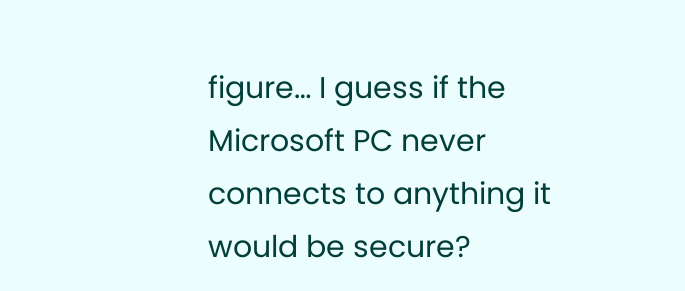figure… I guess if the Microsoft PC never connects to anything it would be secure?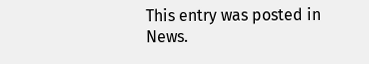This entry was posted in News.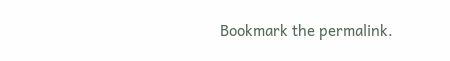Bookmark the permalink.